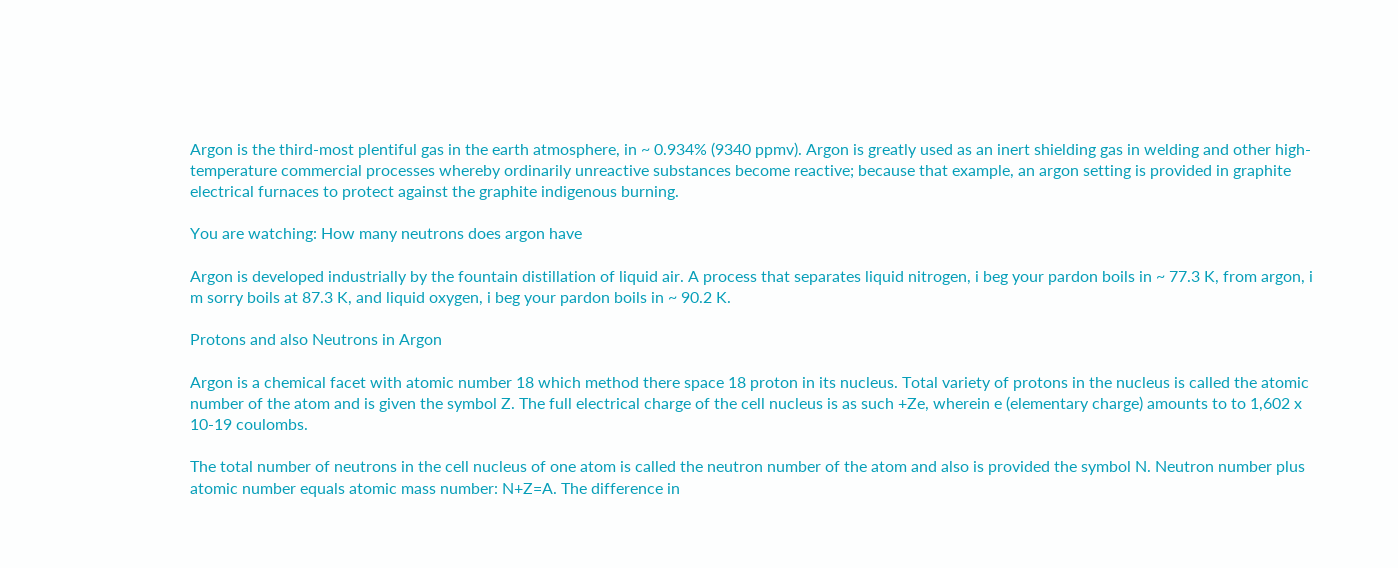Argon is the third-most plentiful gas in the earth atmosphere, in ~ 0.934% (9340 ppmv). Argon is greatly used as an inert shielding gas in welding and other high-temperature commercial processes whereby ordinarily unreactive substances become reactive; because that example, an argon setting is provided in graphite electrical furnaces to protect against the graphite indigenous burning.

You are watching: How many neutrons does argon have

Argon is developed industrially by the fountain distillation of liquid air. A process that separates liquid nitrogen, i beg your pardon boils in ~ 77.3 K, from argon, i m sorry boils at 87.3 K, and liquid oxygen, i beg your pardon boils in ~ 90.2 K.

Protons and also Neutrons in Argon

Argon is a chemical facet with atomic number 18 which method there space 18 proton in its nucleus. Total variety of protons in the nucleus is called the atomic number of the atom and is given the symbol Z. The full electrical charge of the cell nucleus is as such +Ze, wherein e (elementary charge) amounts to to 1,602 x 10-19 coulombs.

The total number of neutrons in the cell nucleus of one atom is called the neutron number of the atom and also is provided the symbol N. Neutron number plus atomic number equals atomic mass number: N+Z=A. The difference in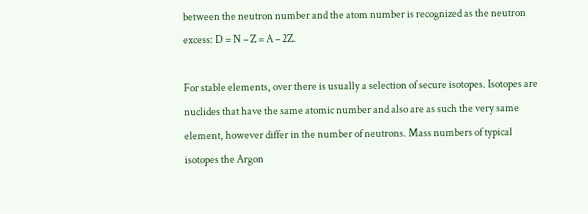between the neutron number and the atom number is recognized as the neutron excess: D = N – Z = A – 2Z.

For stable elements, over there is usually a selection of secure isotopes. Isotopes are nuclides that have the same atomic number and also are as such the very same element, however differ in the number of neutrons. Mass numbers of typical isotopes the Argon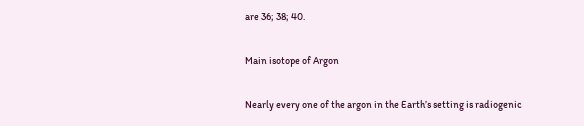are 36; 38; 40.

Main isotope of Argon

Nearly every one of the argon in the Earth’s setting is radiogenic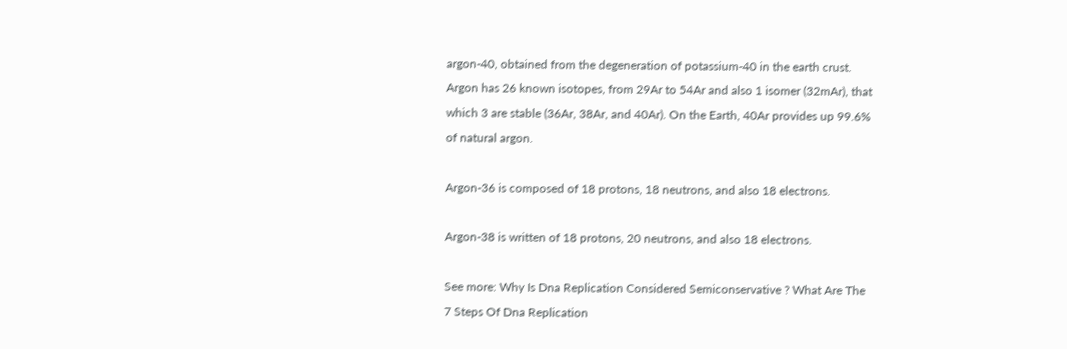argon-40, obtained from the degeneration of potassium-40 in the earth crust. Argon has 26 known isotopes, from 29Ar to 54Ar and also 1 isomer (32mAr), that which 3 are stable (36Ar, 38Ar, and 40Ar). On the Earth, 40Ar provides up 99.6% of natural argon.

Argon-36 is composed of 18 protons, 18 neutrons, and also 18 electrons.

Argon-38 is written of 18 protons, 20 neutrons, and also 18 electrons.

See more: Why Is Dna Replication Considered Semiconservative ? What Are The 7 Steps Of Dna Replication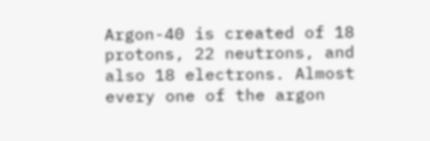Argon-40 is created of 18 protons, 22 neutrons, and also 18 electrons. Almost every one of the argon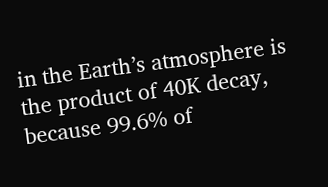in the Earth’s atmosphere is the product of 40K decay, because 99.6% of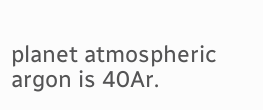planet atmospheric argon is 40Ar.